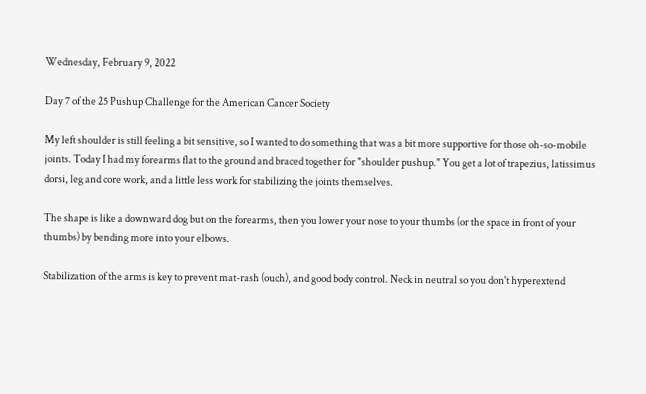Wednesday, February 9, 2022

Day 7 of the 25 Pushup Challenge for the American Cancer Society

My left shoulder is still feeling a bit sensitive, so I wanted to do something that was a bit more supportive for those oh-so-mobile joints. Today I had my forearms flat to the ground and braced together for "shoulder pushup." You get a lot of trapezius, latissimus dorsi, leg and core work, and a little less work for stabilizing the joints themselves.

The shape is like a downward dog but on the forearms, then you lower your nose to your thumbs (or the space in front of your thumbs) by bending more into your elbows.

Stabilization of the arms is key to prevent mat-rash (ouch), and good body control. Neck in neutral so you don't hyperextend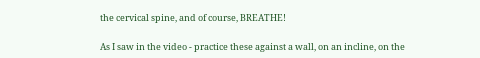the cervical spine, and of course, BREATHE!

As I saw in the video - practice these against a wall, on an incline, on the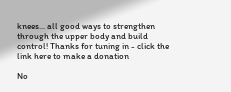knees... all good ways to strengthen through the upper body and build control! Thanks for tuning in - click the link here to make a donation

No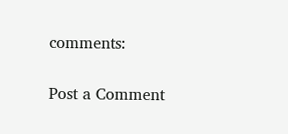comments:

Post a Comment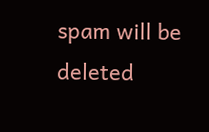spam will be deleted